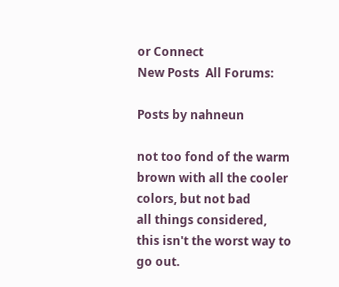or Connect
New Posts  All Forums:

Posts by nahneun

not too fond of the warm brown with all the cooler colors, but not bad
all things considered, this isn't the worst way to go out.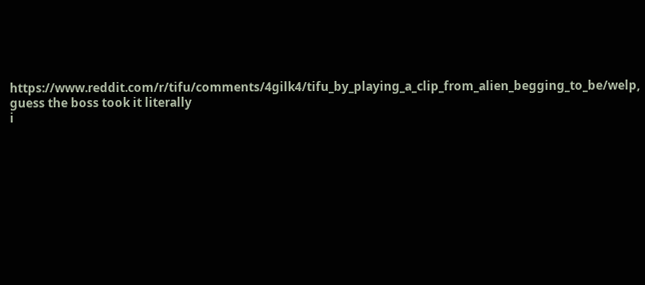https://www.reddit.com/r/tifu/comments/4gilk4/tifu_by_playing_a_clip_from_alien_begging_to_be/welp, guess the boss took it literally
i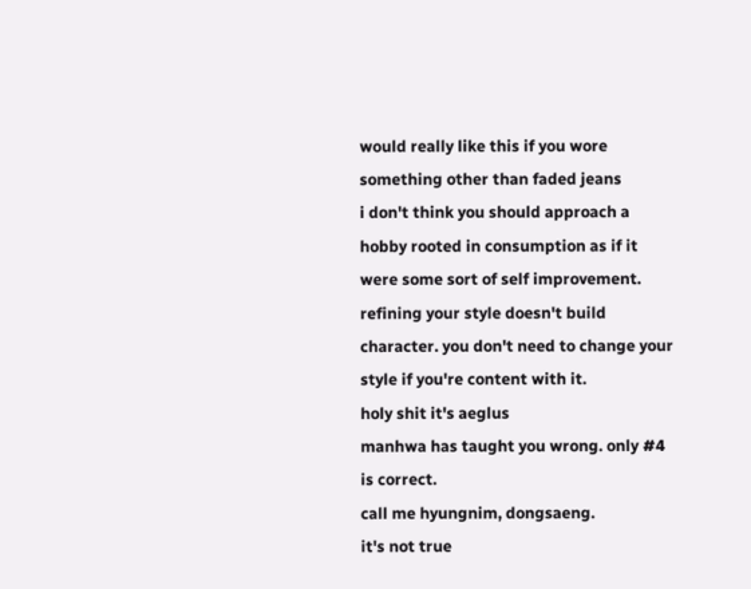would really like this if you wore something other than faded jeans
i don't think you should approach a hobby rooted in consumption as if it were some sort of self improvement. refining your style doesn't build character. you don't need to change your style if you're content with it.
holy shit it's aeglus
manhwa has taught you wrong. only #4 is correct.
call me hyungnim, dongsaeng.
it's not true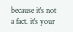because it's not a fact. it's your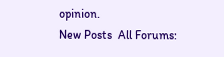opinion.
New Posts  All Forums: